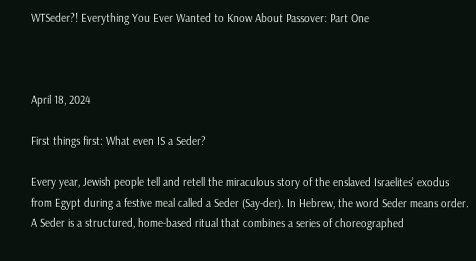WTSeder?! Everything You Ever Wanted to Know About Passover: Part One



April 18, 2024

First things first: What even IS a Seder?

Every year, Jewish people tell and retell the miraculous story of the enslaved Israelites’ exodus from Egypt during a festive meal called a Seder (Say-der). In Hebrew, the word Seder means order. A Seder is a structured, home-based ritual that combines a series of choreographed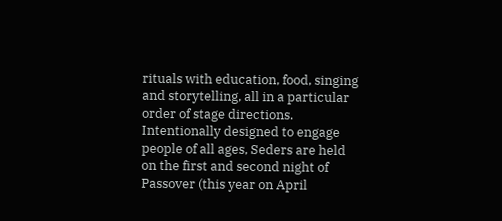rituals with education, food, singing and storytelling, all in a particular order of stage directions. Intentionally designed to engage people of all ages, Seders are held on the first and second night of Passover (this year on April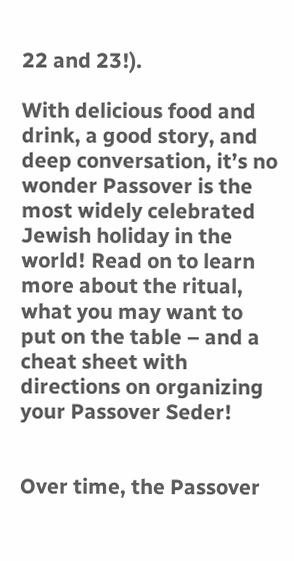22 and 23!).

With delicious food and drink, a good story, and deep conversation, it’s no wonder Passover is the most widely celebrated Jewish holiday in the world! Read on to learn more about the ritual, what you may want to put on the table – and a cheat sheet with directions on organizing your Passover Seder!


Over time, the Passover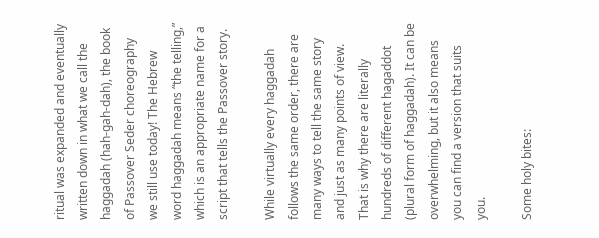ritual was expanded and eventually written down in what we call the haggadah (hah-gah-dah), the book of Passover Seder choreography we still use today! The Hebrew word haggadah means “the telling,” which is an appropriate name for a script that tells the Passover story.

While virtually every haggadah follows the same order, there are many ways to tell the same story and just as many points of view. That is why there are literally hundreds of different hagaddot (plural form of haggadah). It can be overwhelming, but it also means you can find a version that suits you.

Some holy bites: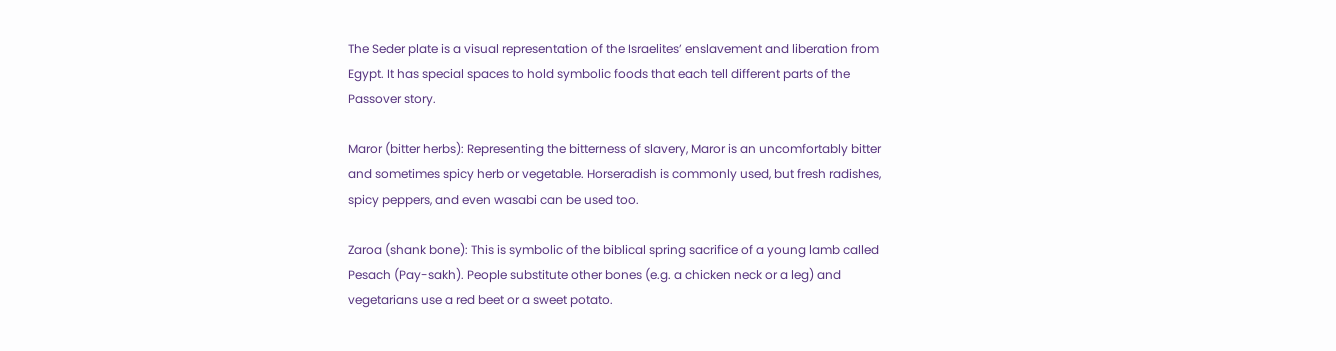The Seder plate is a visual representation of the Israelites’ enslavement and liberation from Egypt. It has special spaces to hold symbolic foods that each tell different parts of the Passover story.

Maror (bitter herbs): Representing the bitterness of slavery, Maror is an uncomfortably bitter and sometimes spicy herb or vegetable. Horseradish is commonly used, but fresh radishes, spicy peppers, and even wasabi can be used too.

Zaroa (shank bone): This is symbolic of the biblical spring sacrifice of a young lamb called Pesach (Pay-sakh). People substitute other bones (e.g. a chicken neck or a leg) and vegetarians use a red beet or a sweet potato.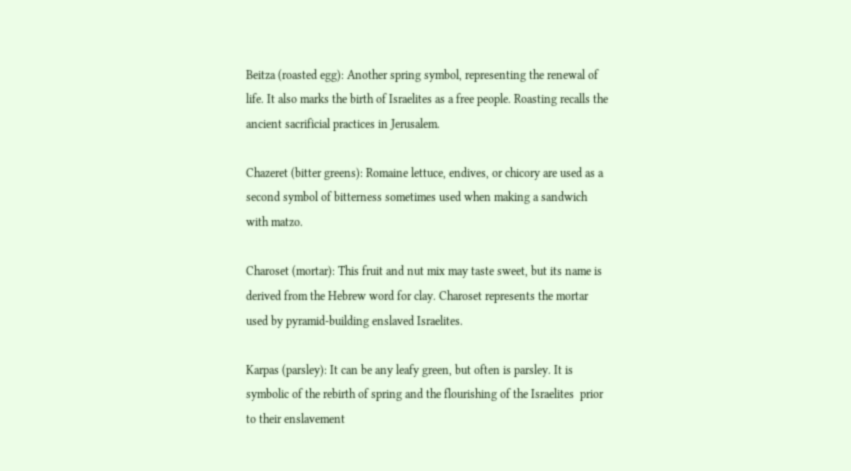Beitza (roasted egg): Another spring symbol, representing the renewal of life. It also marks the birth of Israelites as a free people. Roasting recalls the ancient sacrificial practices in Jerusalem.

Chazeret (bitter greens): Romaine lettuce, endives, or chicory are used as a second symbol of bitterness sometimes used when making a sandwich with matzo.

Charoset (mortar): This fruit and nut mix may taste sweet, but its name is derived from the Hebrew word for clay. Charoset represents the mortar used by pyramid-building enslaved Israelites.

Karpas (parsley): It can be any leafy green, but often is parsley. It is symbolic of the rebirth of spring and the flourishing of the Israelites  prior to their enslavement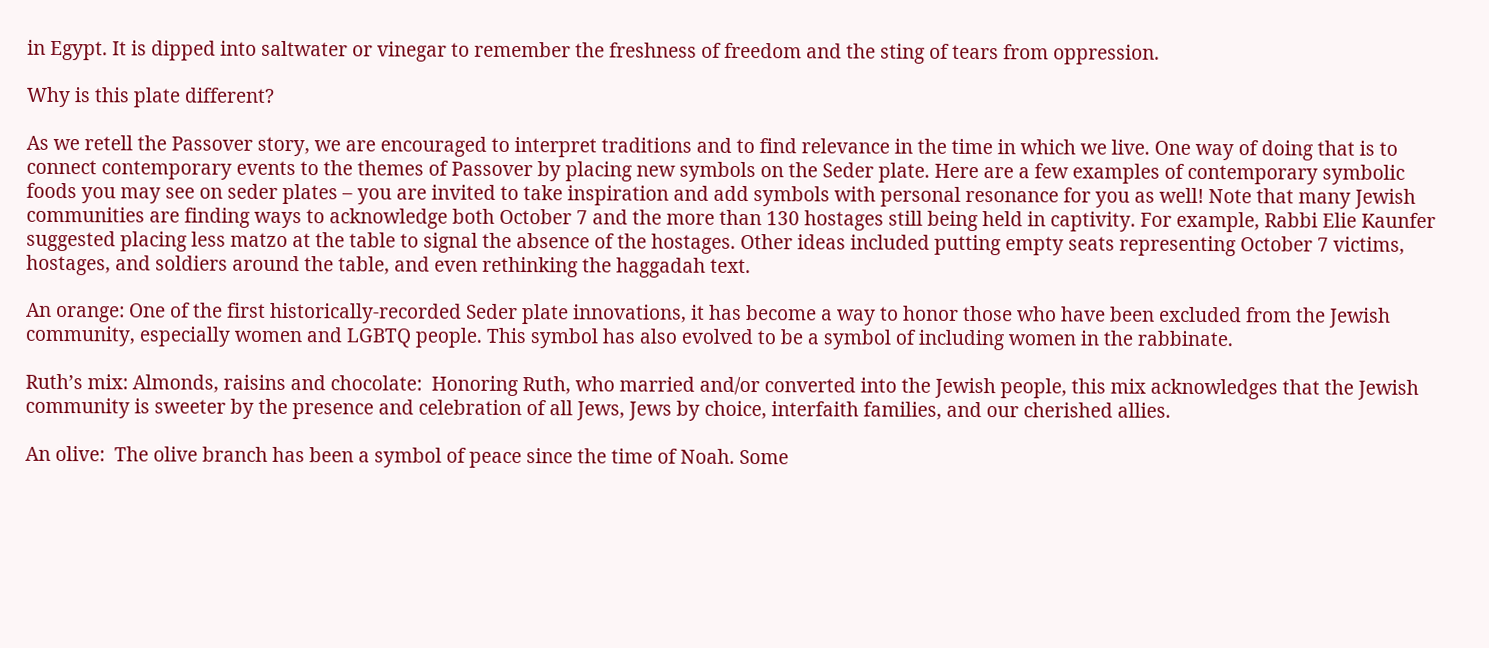in Egypt. It is dipped into saltwater or vinegar to remember the freshness of freedom and the sting of tears from oppression.

Why is this plate different?

As we retell the Passover story, we are encouraged to interpret traditions and to find relevance in the time in which we live. One way of doing that is to connect contemporary events to the themes of Passover by placing new symbols on the Seder plate. Here are a few examples of contemporary symbolic foods you may see on seder plates – you are invited to take inspiration and add symbols with personal resonance for you as well! Note that many Jewish communities are finding ways to acknowledge both October 7 and the more than 130 hostages still being held in captivity. For example, Rabbi Elie Kaunfer suggested placing less matzo at the table to signal the absence of the hostages. Other ideas included putting empty seats representing October 7 victims, hostages, and soldiers around the table, and even rethinking the haggadah text.

An orange: One of the first historically-recorded Seder plate innovations, it has become a way to honor those who have been excluded from the Jewish community, especially women and LGBTQ people. This symbol has also evolved to be a symbol of including women in the rabbinate.

Ruth’s mix: Almonds, raisins and chocolate:  Honoring Ruth, who married and/or converted into the Jewish people, this mix acknowledges that the Jewish community is sweeter by the presence and celebration of all Jews, Jews by choice, interfaith families, and our cherished allies.

An olive:  The olive branch has been a symbol of peace since the time of Noah. Some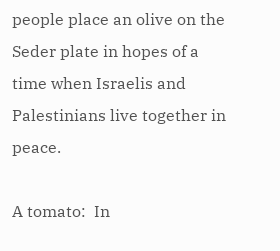people place an olive on the Seder plate in hopes of a time when Israelis and Palestinians live together in peace.

A tomato:  In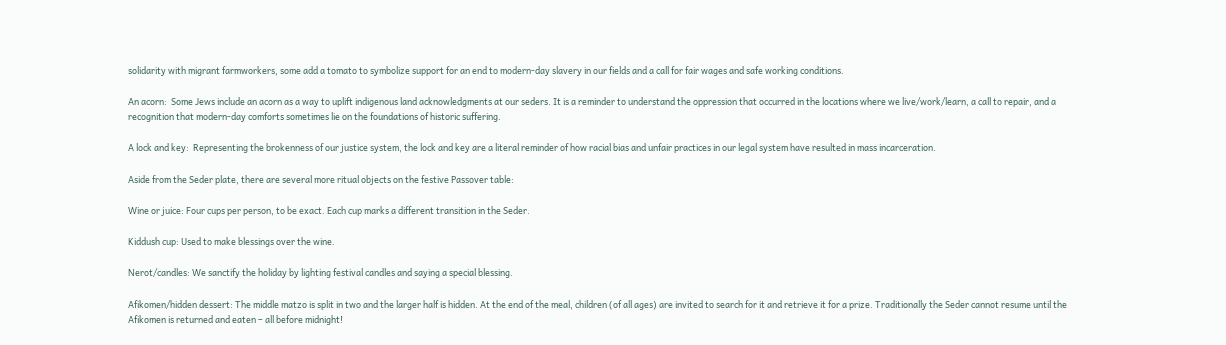solidarity with migrant farmworkers, some add a tomato to symbolize support for an end to modern-day slavery in our fields and a call for fair wages and safe working conditions.

An acorn:  Some Jews include an acorn as a way to uplift indigenous land acknowledgments at our seders. It is a reminder to understand the oppression that occurred in the locations where we live/work/learn, a call to repair, and a recognition that modern-day comforts sometimes lie on the foundations of historic suffering.

A lock and key:  Representing the brokenness of our justice system, the lock and key are a literal reminder of how racial bias and unfair practices in our legal system have resulted in mass incarceration.

Aside from the Seder plate, there are several more ritual objects on the festive Passover table:

Wine or juice: Four cups per person, to be exact. Each cup marks a different transition in the Seder.

Kiddush cup: Used to make blessings over the wine.

Nerot/candles: We sanctify the holiday by lighting festival candles and saying a special blessing.

Afikomen/hidden dessert: The middle matzo is split in two and the larger half is hidden. At the end of the meal, children (of all ages) are invited to search for it and retrieve it for a prize. Traditionally the Seder cannot resume until the Afikomen is returned and eaten – all before midnight!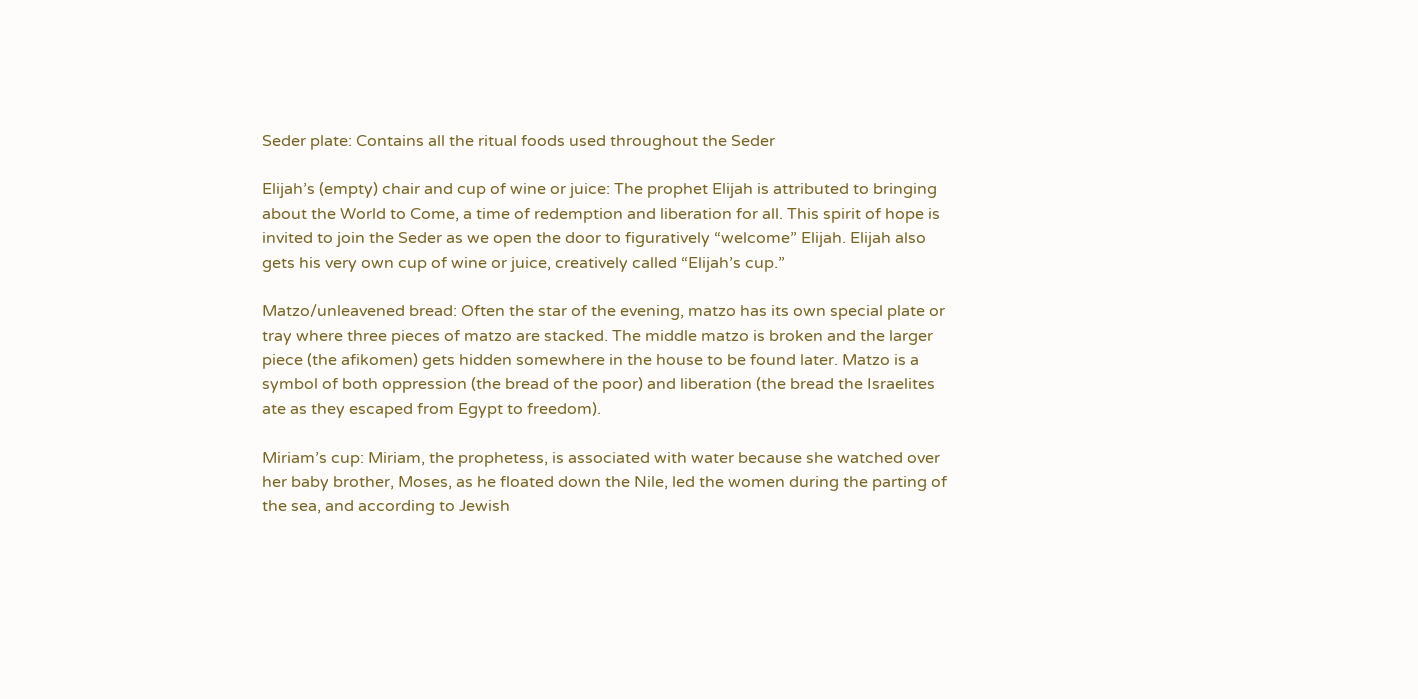Seder plate: Contains all the ritual foods used throughout the Seder

Elijah’s (empty) chair and cup of wine or juice: The prophet Elijah is attributed to bringing about the World to Come, a time of redemption and liberation for all. This spirit of hope is invited to join the Seder as we open the door to figuratively “welcome” Elijah. Elijah also gets his very own cup of wine or juice, creatively called “Elijah’s cup.”

Matzo/unleavened bread: Often the star of the evening, matzo has its own special plate or tray where three pieces of matzo are stacked. The middle matzo is broken and the larger piece (the afikomen) gets hidden somewhere in the house to be found later. Matzo is a symbol of both oppression (the bread of the poor) and liberation (the bread the Israelites ate as they escaped from Egypt to freedom).

Miriam’s cup: Miriam, the prophetess, is associated with water because she watched over her baby brother, Moses, as he floated down the Nile, led the women during the parting of the sea, and according to Jewish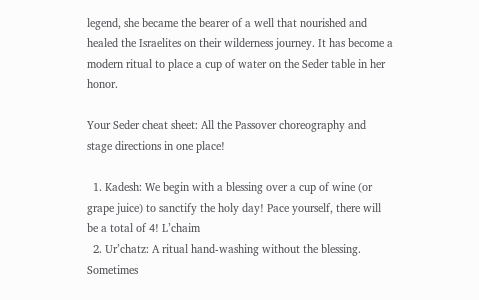legend, she became the bearer of a well that nourished and healed the Israelites on their wilderness journey. It has become a modern ritual to place a cup of water on the Seder table in her honor.

Your Seder cheat sheet: All the Passover choreography and stage directions in one place!

  1. Kadesh: We begin with a blessing over a cup of wine (or grape juice) to sanctify the holy day! Pace yourself, there will be a total of 4! L’chaim
  2. Ur’chatz: A ritual hand-washing without the blessing. Sometimes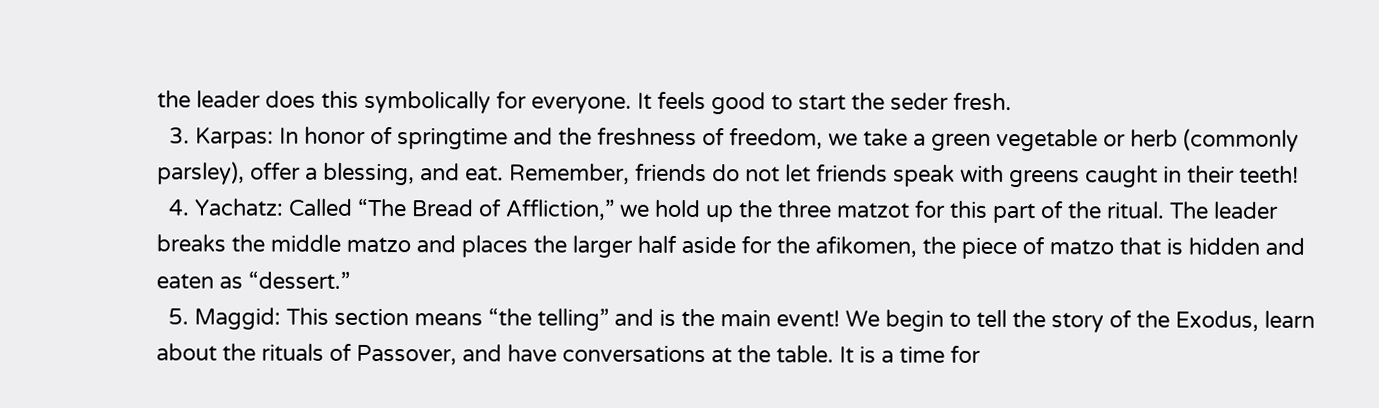the leader does this symbolically for everyone. It feels good to start the seder fresh.
  3. Karpas: In honor of springtime and the freshness of freedom, we take a green vegetable or herb (commonly parsley), offer a blessing, and eat. Remember, friends do not let friends speak with greens caught in their teeth!
  4. Yachatz: Called “The Bread of Affliction,” we hold up the three matzot for this part of the ritual. The leader breaks the middle matzo and places the larger half aside for the afikomen, the piece of matzo that is hidden and eaten as “dessert.”
  5. Maggid: This section means “the telling” and is the main event! We begin to tell the story of the Exodus, learn about the rituals of Passover, and have conversations at the table. It is a time for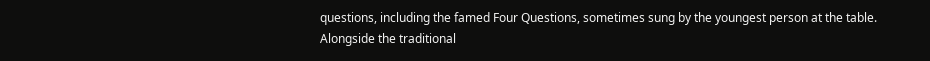questions, including the famed Four Questions, sometimes sung by the youngest person at the table. Alongside the traditional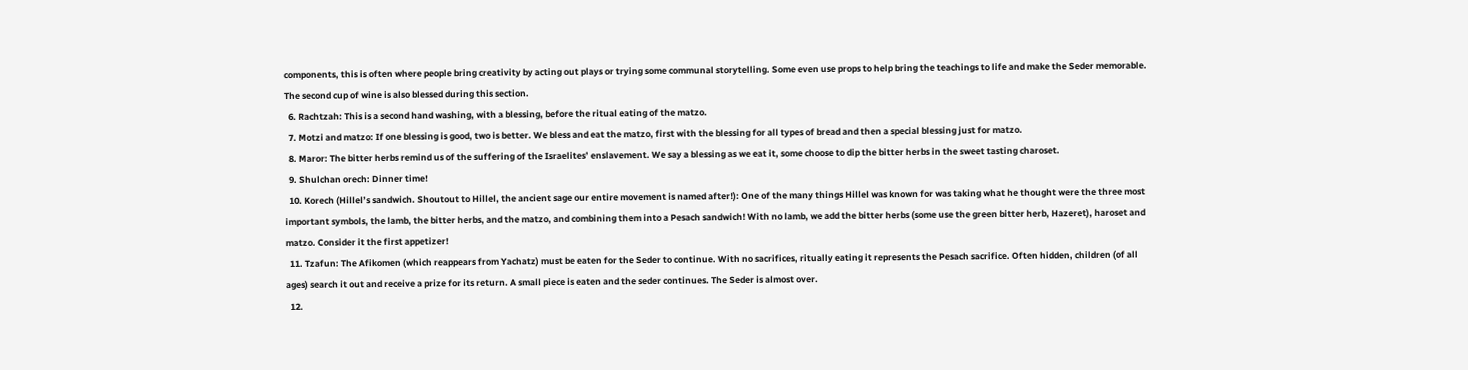components, this is often where people bring creativity by acting out plays or trying some communal storytelling. Some even use props to help bring the teachings to life and make the Seder memorable. The second cup of wine is also blessed during this section.
  6. Rachtzah: This is a second hand washing, with a blessing, before the ritual eating of the matzo.
  7. Motzi and matzo: If one blessing is good, two is better. We bless and eat the matzo, first with the blessing for all types of bread and then a special blessing just for matzo.
  8. Maror: The bitter herbs remind us of the suffering of the Israelites’ enslavement. We say a blessing as we eat it, some choose to dip the bitter herbs in the sweet tasting charoset.
  9. Shulchan orech: Dinner time!
  10. Korech (Hillel’s sandwich. Shoutout to Hillel, the ancient sage our entire movement is named after!): One of the many things Hillel was known for was taking what he thought were the three most important symbols, the lamb, the bitter herbs, and the matzo, and combining them into a Pesach sandwich! With no lamb, we add the bitter herbs (some use the green bitter herb, Hazeret), haroset and matzo. Consider it the first appetizer!
  11. Tzafun: The Afikomen (which reappears from Yachatz) must be eaten for the Seder to continue. With no sacrifices, ritually eating it represents the Pesach sacrifice. Often hidden, children (of all ages) search it out and receive a prize for its return. A small piece is eaten and the seder continues. The Seder is almost over.
  12.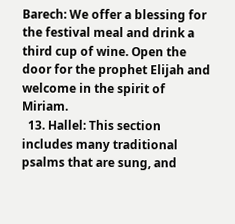Barech: We offer a blessing for the festival meal and drink a third cup of wine. Open the door for the prophet Elijah and welcome in the spirit of Miriam.
  13. Hallel: This section includes many traditional psalms that are sung, and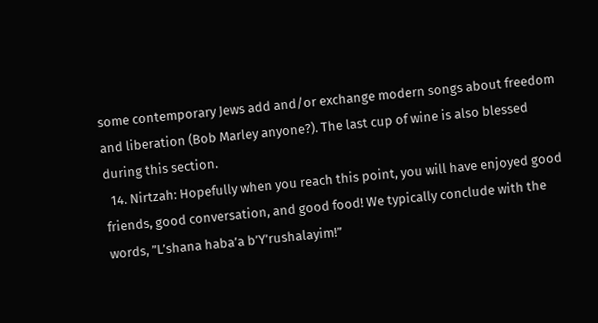some contemporary Jews add and/or exchange modern songs about freedom and liberation (Bob Marley anyone?). The last cup of wine is also blessed during this section.
  14. Nirtzah: Hopefully when you reach this point, you will have enjoyed good friends, good conversation, and good food! We typically conclude with the words, ”L’shana haba’a b’Y’rushalayim!”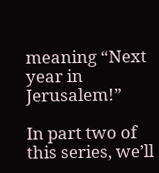meaning “Next year in Jerusalem!”

In part two of this series, we’ll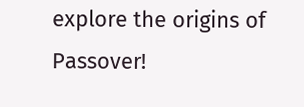explore the origins of Passover!